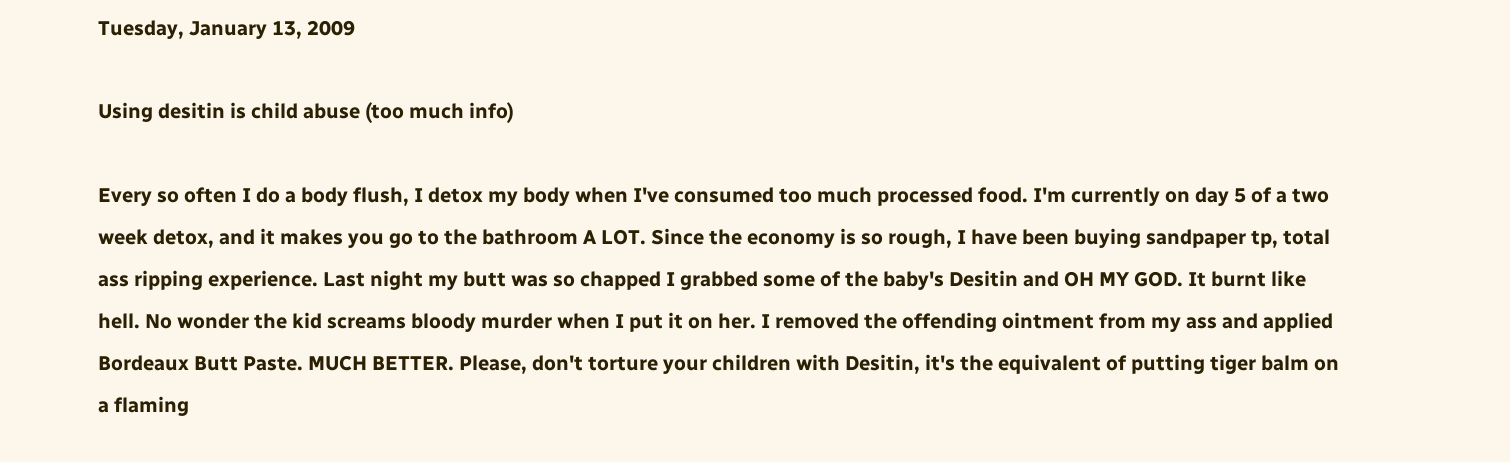Tuesday, January 13, 2009

Using desitin is child abuse (too much info)

Every so often I do a body flush, I detox my body when I've consumed too much processed food. I'm currently on day 5 of a two week detox, and it makes you go to the bathroom A LOT. Since the economy is so rough, I have been buying sandpaper tp, total ass ripping experience. Last night my butt was so chapped I grabbed some of the baby's Desitin and OH MY GOD. It burnt like hell. No wonder the kid screams bloody murder when I put it on her. I removed the offending ointment from my ass and applied Bordeaux Butt Paste. MUCH BETTER. Please, don't torture your children with Desitin, it's the equivalent of putting tiger balm on a flaming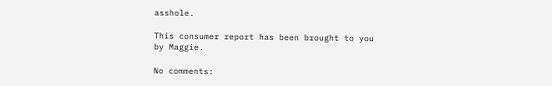asshole.

This consumer report has been brought to you by Maggie.

No comments: